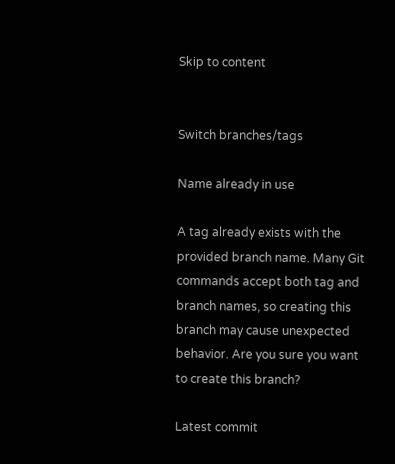Skip to content


Switch branches/tags

Name already in use

A tag already exists with the provided branch name. Many Git commands accept both tag and branch names, so creating this branch may cause unexpected behavior. Are you sure you want to create this branch?

Latest commit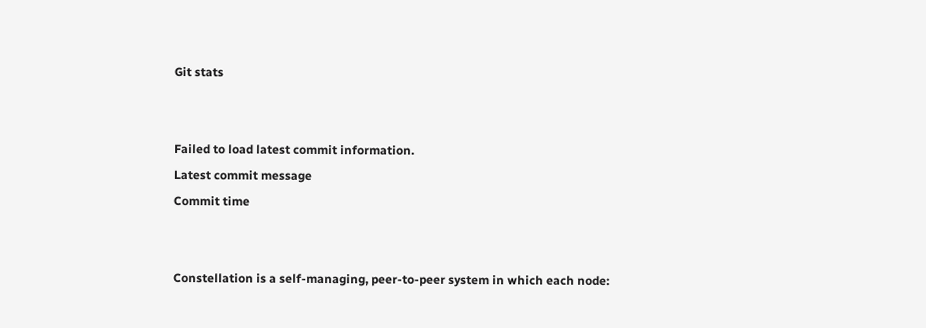Git stats


Failed to load latest commit information.
Latest commit message
Commit time


Constellation is a self-managing, peer-to-peer system in which each node: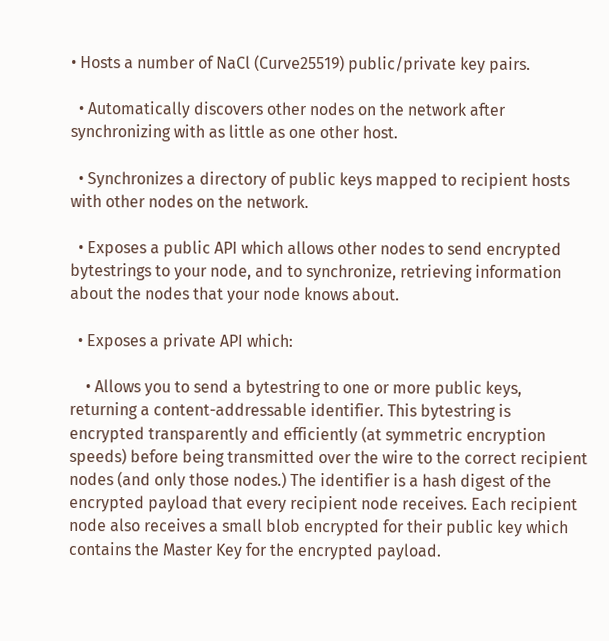• Hosts a number of NaCl (Curve25519) public/private key pairs.

  • Automatically discovers other nodes on the network after synchronizing with as little as one other host.

  • Synchronizes a directory of public keys mapped to recipient hosts with other nodes on the network.

  • Exposes a public API which allows other nodes to send encrypted bytestrings to your node, and to synchronize, retrieving information about the nodes that your node knows about.

  • Exposes a private API which:

    • Allows you to send a bytestring to one or more public keys, returning a content-addressable identifier. This bytestring is encrypted transparently and efficiently (at symmetric encryption speeds) before being transmitted over the wire to the correct recipient nodes (and only those nodes.) The identifier is a hash digest of the encrypted payload that every recipient node receives. Each recipient node also receives a small blob encrypted for their public key which contains the Master Key for the encrypted payload.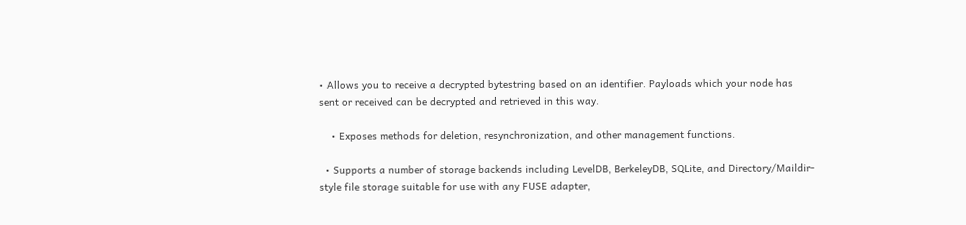• Allows you to receive a decrypted bytestring based on an identifier. Payloads which your node has sent or received can be decrypted and retrieved in this way.

    • Exposes methods for deletion, resynchronization, and other management functions.

  • Supports a number of storage backends including LevelDB, BerkeleyDB, SQLite, and Directory/Maildir-style file storage suitable for use with any FUSE adapter,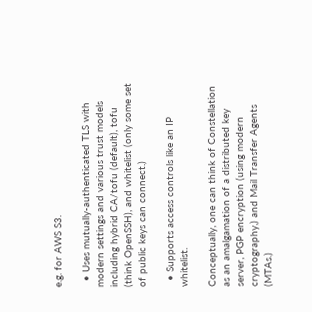e.g. for AWS S3.

  • Uses mutually-authenticated TLS with modern settings and various trust models including hybrid CA/tofu (default), tofu (think OpenSSH), and whitelist (only some set of public keys can connect.)

  • Supports access controls like an IP whitelist.

Conceptually, one can think of Constellation as an amalgamation of a distributed key server, PGP encryption (using modern cryptography,) and Mail Transfer Agents (MTAs.)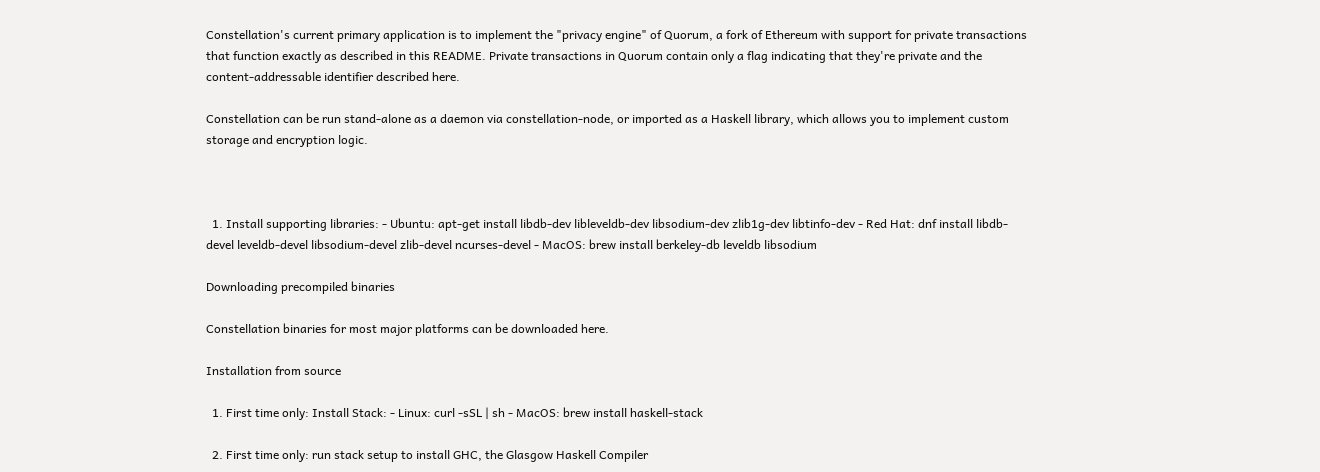Constellation's current primary application is to implement the "privacy engine" of Quorum, a fork of Ethereum with support for private transactions that function exactly as described in this README. Private transactions in Quorum contain only a flag indicating that they're private and the content-addressable identifier described here.

Constellation can be run stand-alone as a daemon via constellation-node, or imported as a Haskell library, which allows you to implement custom storage and encryption logic.



  1. Install supporting libraries: - Ubuntu: apt-get install libdb-dev libleveldb-dev libsodium-dev zlib1g-dev libtinfo-dev - Red Hat: dnf install libdb-devel leveldb-devel libsodium-devel zlib-devel ncurses-devel - MacOS: brew install berkeley-db leveldb libsodium

Downloading precompiled binaries

Constellation binaries for most major platforms can be downloaded here.

Installation from source

  1. First time only: Install Stack: - Linux: curl -sSL | sh - MacOS: brew install haskell-stack

  2. First time only: run stack setup to install GHC, the Glasgow Haskell Compiler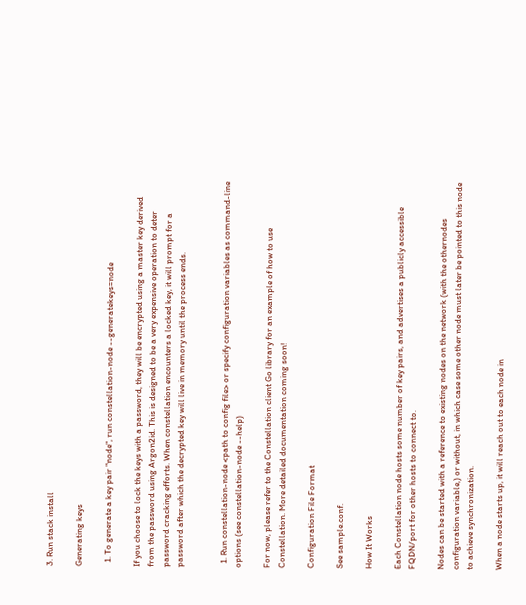3. Run stack install

Generating keys

  1. To generate a key pair "node", run constellation-node --generatekeys=node

If you choose to lock the keys with a password, they will be encrypted using a master key derived from the password using Argon2id. This is designed to be a very expensive operation to deter password cracking efforts. When constellation encounters a locked key, it will prompt for a password after which the decrypted key will live in memory until the process ends.


  1. Run constellation-node <path to config file> or specify configuration variables as command-line options (see constellation-node --help)

For now, please refer to the Constellation client Go library for an example of how to use Constellation. More detailed documentation coming soon!

Configuration File Format

See sample.conf.

How It Works

Each Constellation node hosts some number of key pairs, and advertises a publicly accessible FQDN/port for other hosts to connect to.

Nodes can be started with a reference to existing nodes on the network (with the othernodes configuration variable,) or without, in which case some other node must later be pointed to this node to achieve synchronization.

When a node starts up, it will reach out to each node in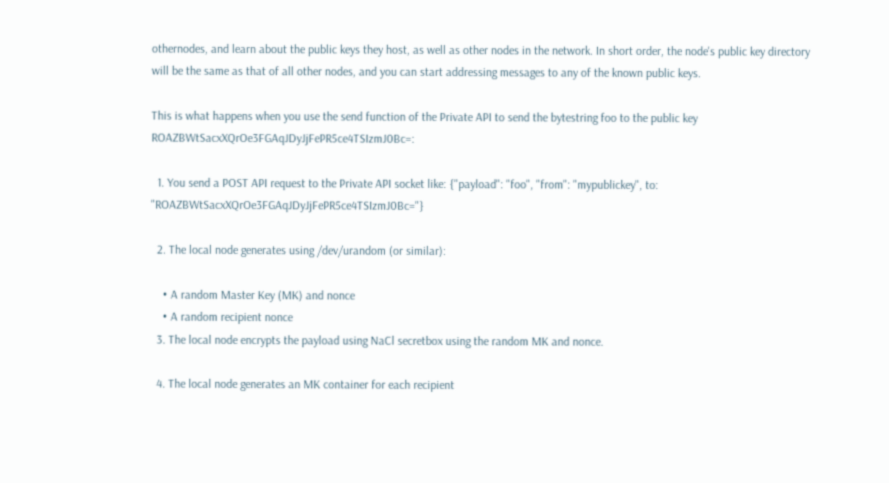othernodes, and learn about the public keys they host, as well as other nodes in the network. In short order, the node's public key directory will be the same as that of all other nodes, and you can start addressing messages to any of the known public keys.

This is what happens when you use the send function of the Private API to send the bytestring foo to the public key ROAZBWtSacxXQrOe3FGAqJDyJjFePR5ce4TSIzmJ0Bc=:

  1. You send a POST API request to the Private API socket like: {"payload": "foo", "from": "mypublickey", to: "ROAZBWtSacxXQrOe3FGAqJDyJjFePR5ce4TSIzmJ0Bc="}

  2. The local node generates using /dev/urandom (or similar):

    • A random Master Key (MK) and nonce
    • A random recipient nonce
  3. The local node encrypts the payload using NaCl secretbox using the random MK and nonce.

  4. The local node generates an MK container for each recipient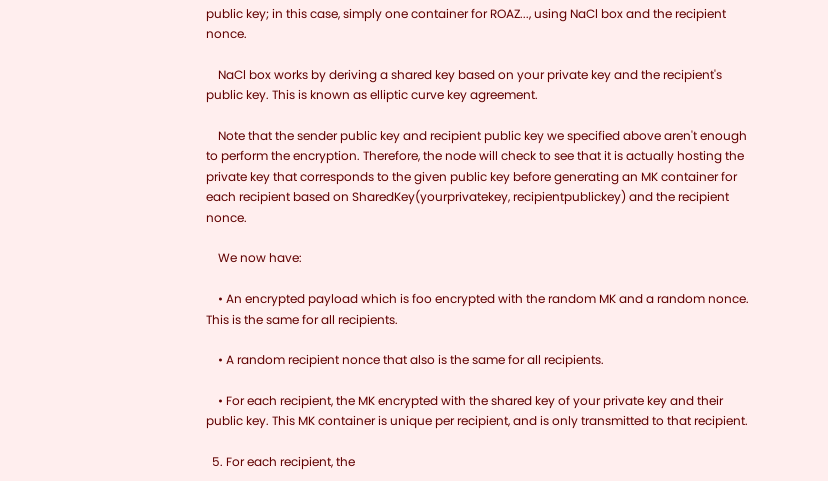public key; in this case, simply one container for ROAZ..., using NaCl box and the recipient nonce.

    NaCl box works by deriving a shared key based on your private key and the recipient's public key. This is known as elliptic curve key agreement.

    Note that the sender public key and recipient public key we specified above aren't enough to perform the encryption. Therefore, the node will check to see that it is actually hosting the private key that corresponds to the given public key before generating an MK container for each recipient based on SharedKey(yourprivatekey, recipientpublickey) and the recipient nonce.

    We now have:

    • An encrypted payload which is foo encrypted with the random MK and a random nonce. This is the same for all recipients.

    • A random recipient nonce that also is the same for all recipients.

    • For each recipient, the MK encrypted with the shared key of your private key and their public key. This MK container is unique per recipient, and is only transmitted to that recipient.

  5. For each recipient, the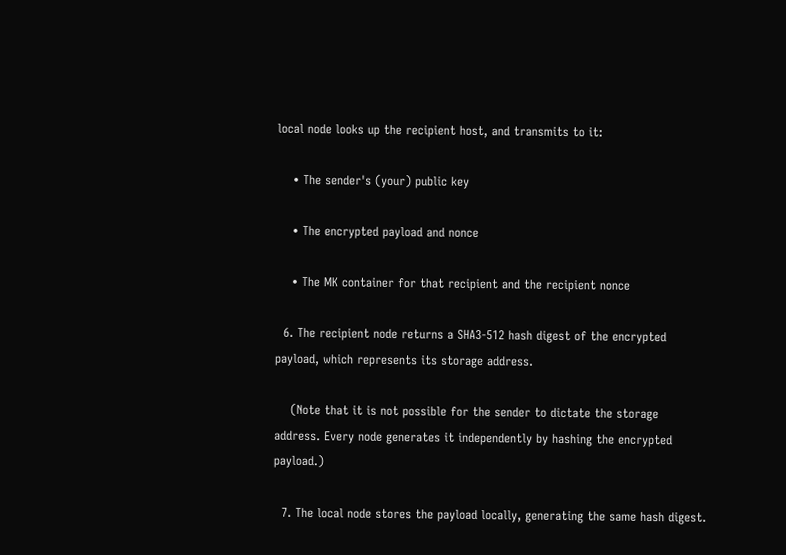local node looks up the recipient host, and transmits to it:

    • The sender's (your) public key

    • The encrypted payload and nonce

    • The MK container for that recipient and the recipient nonce

  6. The recipient node returns a SHA3-512 hash digest of the encrypted payload, which represents its storage address.

    (Note that it is not possible for the sender to dictate the storage address. Every node generates it independently by hashing the encrypted payload.)

  7. The local node stores the payload locally, generating the same hash digest.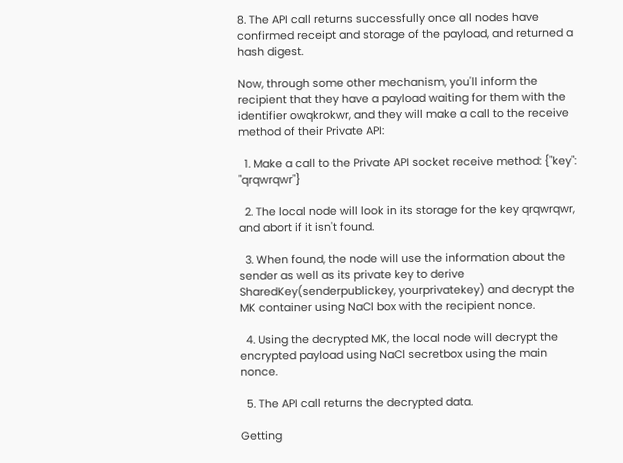8. The API call returns successfully once all nodes have confirmed receipt and storage of the payload, and returned a hash digest.

Now, through some other mechanism, you'll inform the recipient that they have a payload waiting for them with the identifier owqkrokwr, and they will make a call to the receive method of their Private API:

  1. Make a call to the Private API socket receive method: {"key": "qrqwrqwr"}

  2. The local node will look in its storage for the key qrqwrqwr, and abort if it isn't found.

  3. When found, the node will use the information about the sender as well as its private key to derive SharedKey(senderpublickey, yourprivatekey) and decrypt the MK container using NaCl box with the recipient nonce.

  4. Using the decrypted MK, the local node will decrypt the encrypted payload using NaCl secretbox using the main nonce.

  5. The API call returns the decrypted data.

Getting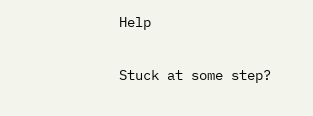Help

Stuck at some step?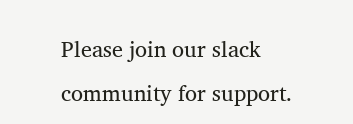Please join our slack community for support.